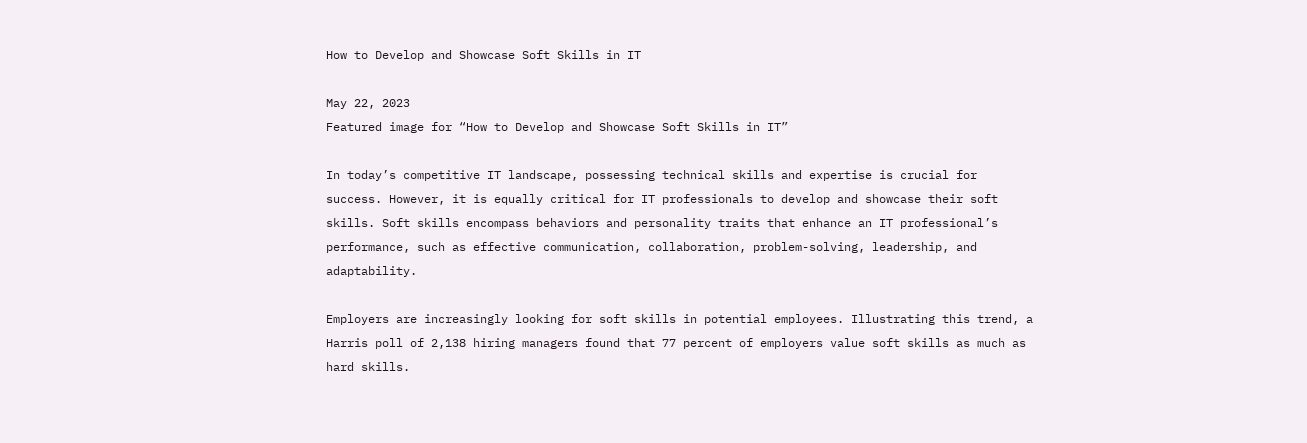How to Develop and Showcase Soft Skills in IT

May 22, 2023
Featured image for “How to Develop and Showcase Soft Skills in IT”

In today’s competitive IT landscape, possessing technical skills and expertise is crucial for success. However, it is equally critical for IT professionals to develop and showcase their soft skills. Soft skills encompass behaviors and personality traits that enhance an IT professional’s performance, such as effective communication, collaboration, problem-solving, leadership, and adaptability.

Employers are increasingly looking for soft skills in potential employees. Illustrating this trend, a Harris poll of 2,138 hiring managers found that 77 percent of employers value soft skills as much as hard skills.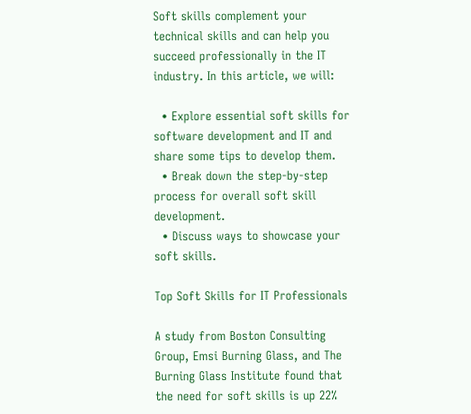Soft skills complement your technical skills and can help you succeed professionally in the IT industry. In this article, we will:

  • Explore essential soft skills for software development and IT and share some tips to develop them.
  • Break down the step-by-step process for overall soft skill development.
  • Discuss ways to showcase your soft skills.

Top Soft Skills for IT Professionals

A study from Boston Consulting Group, Emsi Burning Glass, and The Burning Glass Institute found that the need for soft skills is up 22%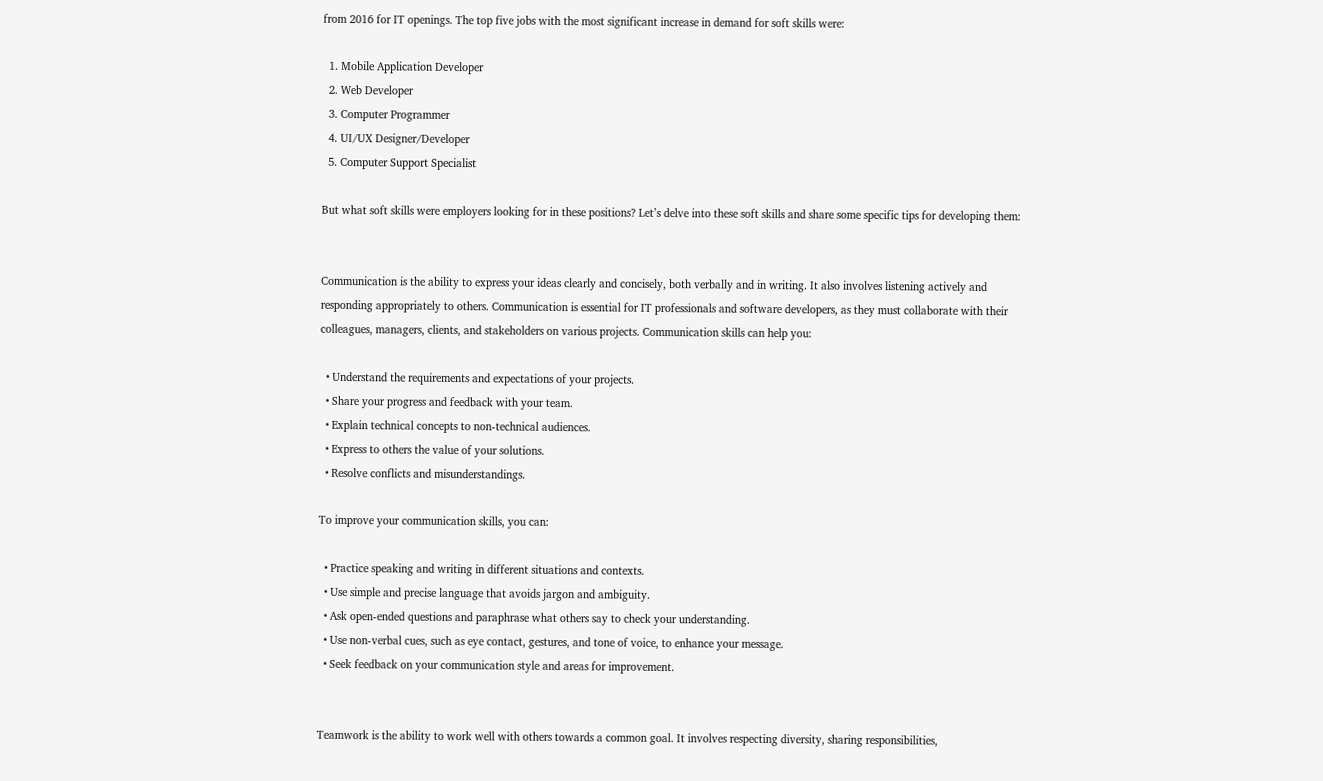from 2016 for IT openings. The top five jobs with the most significant increase in demand for soft skills were:

  1. Mobile Application Developer
  2. Web Developer
  3. Computer Programmer
  4. UI/UX Designer/Developer
  5. Computer Support Specialist

But what soft skills were employers looking for in these positions? Let’s delve into these soft skills and share some specific tips for developing them:


Communication is the ability to express your ideas clearly and concisely, both verbally and in writing. It also involves listening actively and responding appropriately to others. Communication is essential for IT professionals and software developers, as they must collaborate with their colleagues, managers, clients, and stakeholders on various projects. Communication skills can help you:

  • Understand the requirements and expectations of your projects.
  • Share your progress and feedback with your team.
  • Explain technical concepts to non-technical audiences.
  • Express to others the value of your solutions.
  • Resolve conflicts and misunderstandings.

To improve your communication skills, you can:

  • Practice speaking and writing in different situations and contexts.
  • Use simple and precise language that avoids jargon and ambiguity.
  • Ask open-ended questions and paraphrase what others say to check your understanding.
  • Use non-verbal cues, such as eye contact, gestures, and tone of voice, to enhance your message.
  • Seek feedback on your communication style and areas for improvement.


Teamwork is the ability to work well with others towards a common goal. It involves respecting diversity, sharing responsibilities,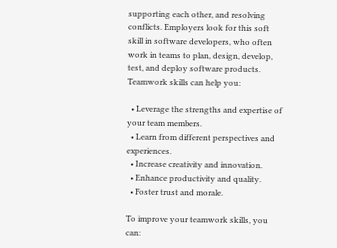supporting each other, and resolving conflicts. Employers look for this soft skill in software developers, who often work in teams to plan, design, develop, test, and deploy software products. Teamwork skills can help you:

  • Leverage the strengths and expertise of your team members.
  • Learn from different perspectives and experiences.
  • Increase creativity and innovation.
  • Enhance productivity and quality.
  • Foster trust and morale.

To improve your teamwork skills, you can: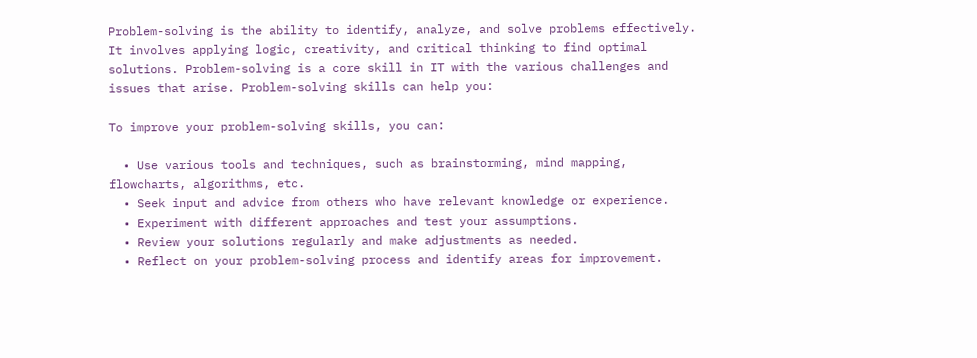Problem-solving is the ability to identify, analyze, and solve problems effectively. It involves applying logic, creativity, and critical thinking to find optimal solutions. Problem-solving is a core skill in IT with the various challenges and issues that arise. Problem-solving skills can help you:

To improve your problem-solving skills, you can:

  • Use various tools and techniques, such as brainstorming, mind mapping, flowcharts, algorithms, etc.
  • Seek input and advice from others who have relevant knowledge or experience.
  • Experiment with different approaches and test your assumptions.
  • Review your solutions regularly and make adjustments as needed.
  • Reflect on your problem-solving process and identify areas for improvement.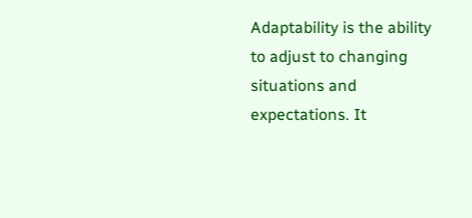Adaptability is the ability to adjust to changing situations and expectations. It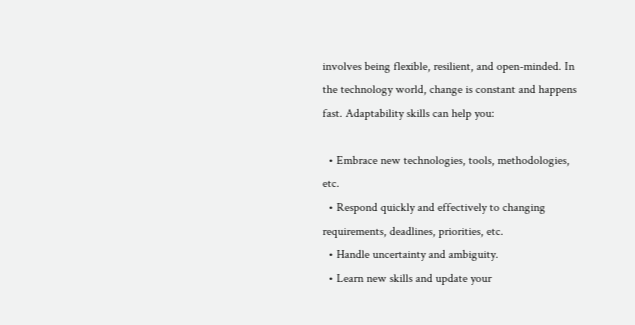involves being flexible, resilient, and open-minded. In the technology world, change is constant and happens fast. Adaptability skills can help you:

  • Embrace new technologies, tools, methodologies, etc.
  • Respond quickly and effectively to changing requirements, deadlines, priorities, etc.
  • Handle uncertainty and ambiguity.
  • Learn new skills and update your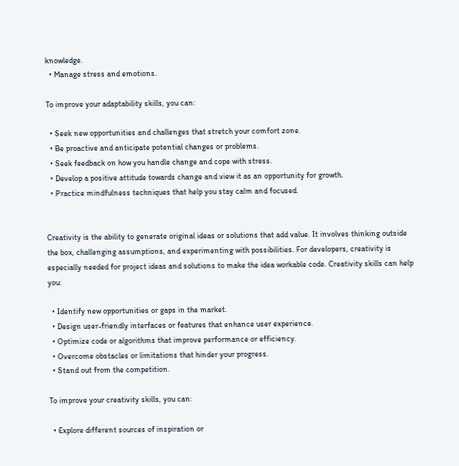knowledge.
  • Manage stress and emotions.

To improve your adaptability skills, you can:

  • Seek new opportunities and challenges that stretch your comfort zone.
  • Be proactive and anticipate potential changes or problems.
  • Seek feedback on how you handle change and cope with stress.
  • Develop a positive attitude towards change and view it as an opportunity for growth.
  • Practice mindfulness techniques that help you stay calm and focused.


Creativity is the ability to generate original ideas or solutions that add value. It involves thinking outside the box, challenging assumptions, and experimenting with possibilities. For developers, creativity is especially needed for project ideas and solutions to make the idea workable code. Creativity skills can help you:

  • Identify new opportunities or gaps in the market.
  • Design user-friendly interfaces or features that enhance user experience.
  • Optimize code or algorithms that improve performance or efficiency.
  • Overcome obstacles or limitations that hinder your progress.
  • Stand out from the competition.

To improve your creativity skills, you can:

  • Explore different sources of inspiration or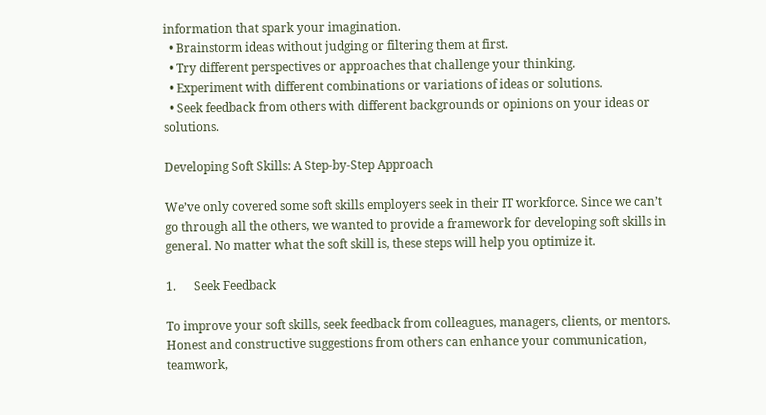information that spark your imagination.
  • Brainstorm ideas without judging or filtering them at first.
  • Try different perspectives or approaches that challenge your thinking.
  • Experiment with different combinations or variations of ideas or solutions.
  • Seek feedback from others with different backgrounds or opinions on your ideas or solutions.

Developing Soft Skills: A Step-by-Step Approach

We’ve only covered some soft skills employers seek in their IT workforce. Since we can’t go through all the others, we wanted to provide a framework for developing soft skills in general. No matter what the soft skill is, these steps will help you optimize it.

1.      Seek Feedback

To improve your soft skills, seek feedback from colleagues, managers, clients, or mentors. Honest and constructive suggestions from others can enhance your communication, teamwork,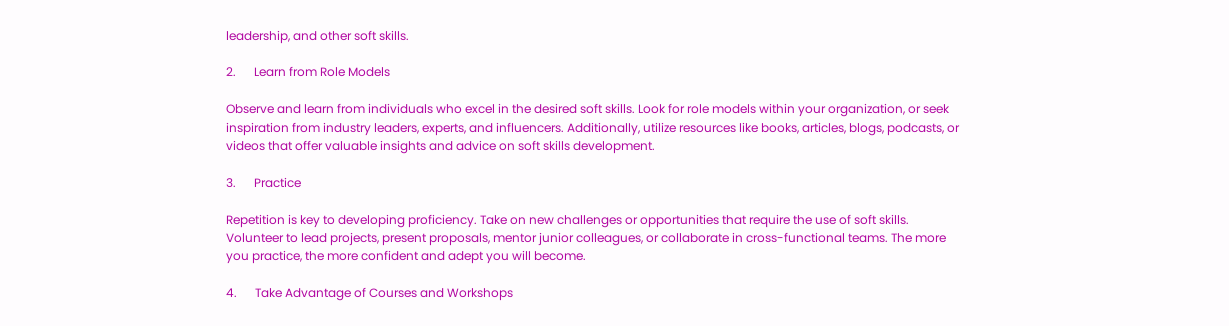leadership, and other soft skills.

2.      Learn from Role Models

Observe and learn from individuals who excel in the desired soft skills. Look for role models within your organization, or seek inspiration from industry leaders, experts, and influencers. Additionally, utilize resources like books, articles, blogs, podcasts, or videos that offer valuable insights and advice on soft skills development.

3.      Practice

Repetition is key to developing proficiency. Take on new challenges or opportunities that require the use of soft skills. Volunteer to lead projects, present proposals, mentor junior colleagues, or collaborate in cross-functional teams. The more you practice, the more confident and adept you will become.

4.      Take Advantage of Courses and Workshops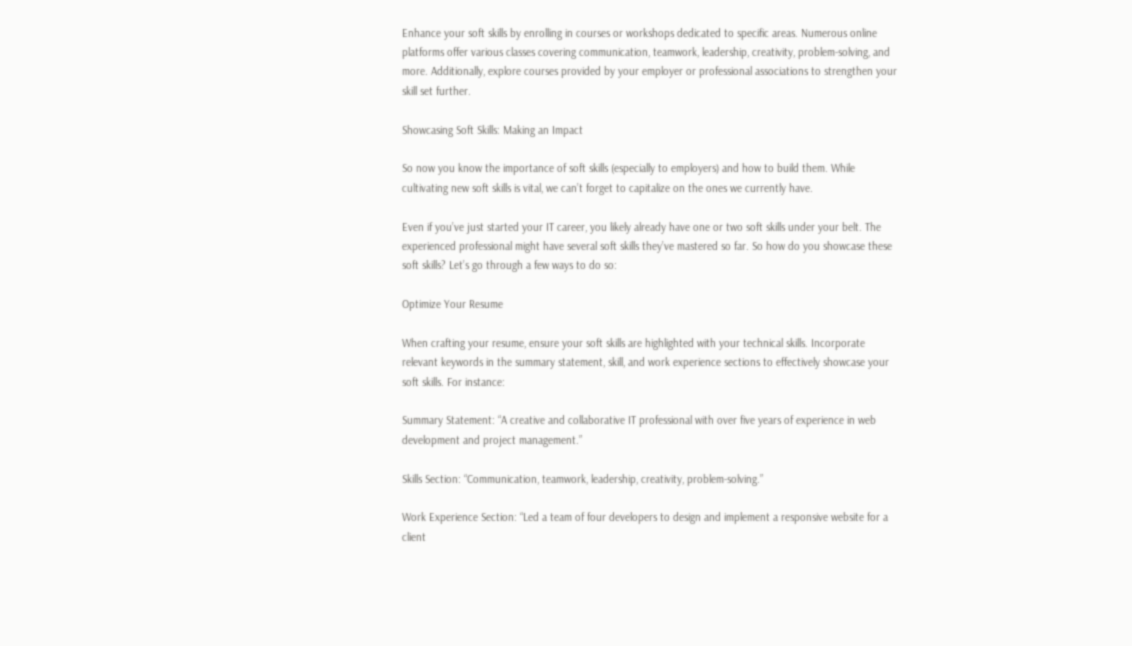Enhance your soft skills by enrolling in courses or workshops dedicated to specific areas. Numerous online platforms offer various classes covering communication, teamwork, leadership, creativity, problem-solving, and more. Additionally, explore courses provided by your employer or professional associations to strengthen your skill set further.

Showcasing Soft Skills: Making an Impact

So now you know the importance of soft skills (especially to employers) and how to build them. While cultivating new soft skills is vital, we can’t forget to capitalize on the ones we currently have.

Even if you’ve just started your IT career, you likely already have one or two soft skills under your belt. The experienced professional might have several soft skills they’ve mastered so far. So how do you showcase these soft skills? Let’s go through a few ways to do so:

Optimize Your Resume

When crafting your resume, ensure your soft skills are highlighted with your technical skills. Incorporate relevant keywords in the summary statement, skill, and work experience sections to effectively showcase your soft skills. For instance:

Summary Statement: “A creative and collaborative IT professional with over five years of experience in web development and project management.”

Skills Section: “Communication, teamwork, leadership, creativity, problem-solving.”

Work Experience Section: “Led a team of four developers to design and implement a responsive website for a client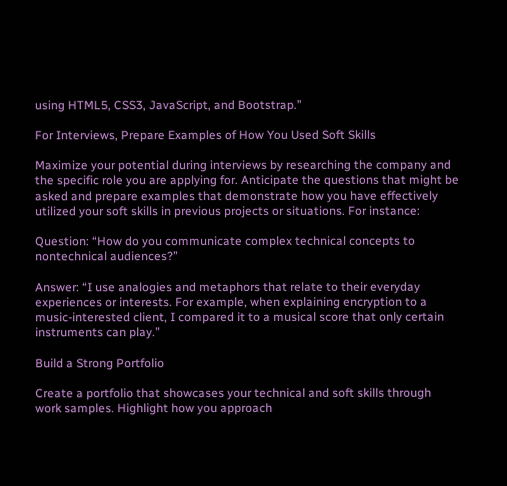using HTML5, CSS3, JavaScript, and Bootstrap.”

For Interviews, Prepare Examples of How You Used Soft Skills

Maximize your potential during interviews by researching the company and the specific role you are applying for. Anticipate the questions that might be asked and prepare examples that demonstrate how you have effectively utilized your soft skills in previous projects or situations. For instance:

Question: “How do you communicate complex technical concepts to nontechnical audiences?”

Answer: “I use analogies and metaphors that relate to their everyday experiences or interests. For example, when explaining encryption to a music-interested client, I compared it to a musical score that only certain instruments can play.”

Build a Strong Portfolio

Create a portfolio that showcases your technical and soft skills through work samples. Highlight how you approach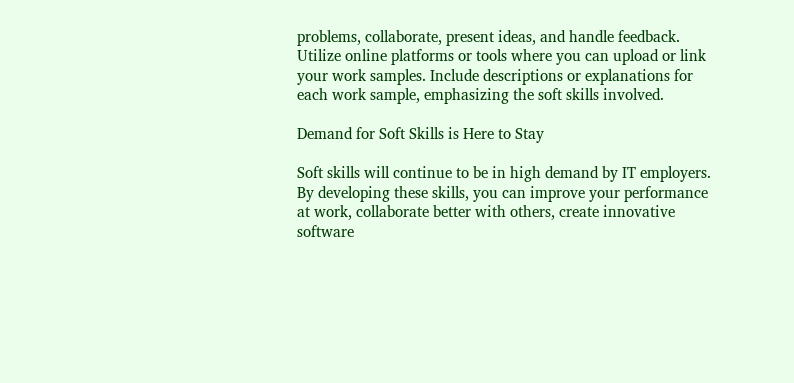problems, collaborate, present ideas, and handle feedback. Utilize online platforms or tools where you can upload or link your work samples. Include descriptions or explanations for each work sample, emphasizing the soft skills involved.

Demand for Soft Skills is Here to Stay

Soft skills will continue to be in high demand by IT employers. By developing these skills, you can improve your performance at work, collaborate better with others, create innovative software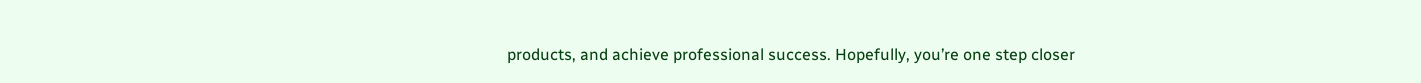products, and achieve professional success. Hopefully, you’re one step closer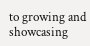to growing and showcasing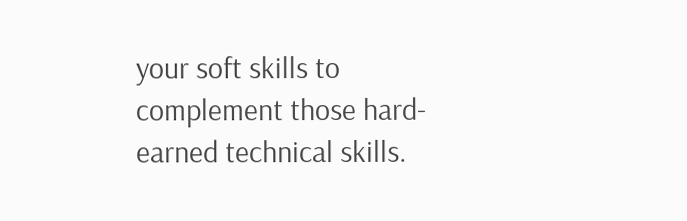your soft skills to complement those hard-earned technical skills.